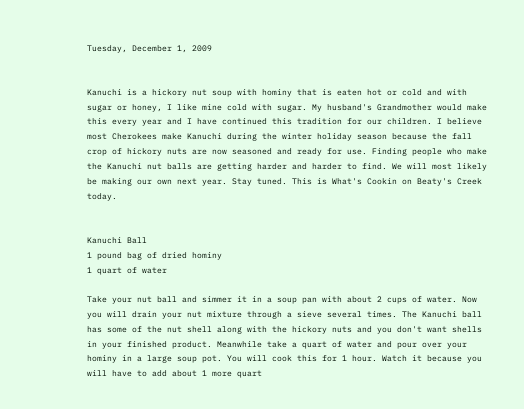Tuesday, December 1, 2009


Kanuchi is a hickory nut soup with hominy that is eaten hot or cold and with sugar or honey, I like mine cold with sugar. My husband's Grandmother would make this every year and I have continued this tradition for our children. I believe most Cherokees make Kanuchi during the winter holiday season because the fall crop of hickory nuts are now seasoned and ready for use. Finding people who make the Kanuchi nut balls are getting harder and harder to find. We will most likely be making our own next year. Stay tuned. This is What's Cookin on Beaty's Creek today.


Kanuchi Ball
1 pound bag of dried hominy
1 quart of water

Take your nut ball and simmer it in a soup pan with about 2 cups of water. Now you will drain your nut mixture through a sieve several times. The Kanuchi ball has some of the nut shell along with the hickory nuts and you don't want shells in your finished product. Meanwhile take a quart of water and pour over your hominy in a large soup pot. You will cook this for 1 hour. Watch it because you will have to add about 1 more quart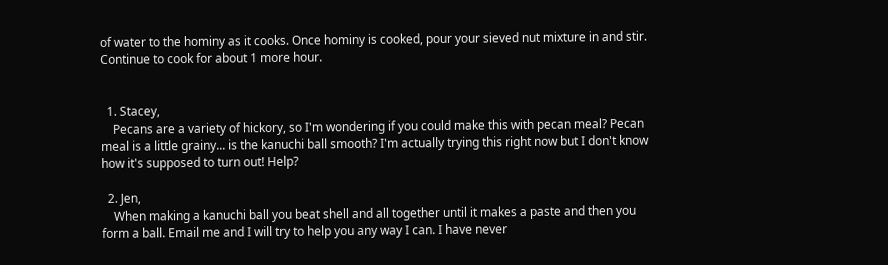of water to the hominy as it cooks. Once hominy is cooked, pour your sieved nut mixture in and stir. Continue to cook for about 1 more hour.


  1. Stacey,
    Pecans are a variety of hickory, so I'm wondering if you could make this with pecan meal? Pecan meal is a little grainy... is the kanuchi ball smooth? I'm actually trying this right now but I don't know how it's supposed to turn out! Help?

  2. Jen,
    When making a kanuchi ball you beat shell and all together until it makes a paste and then you form a ball. Email me and I will try to help you any way I can. I have never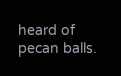heard of pecan balls.